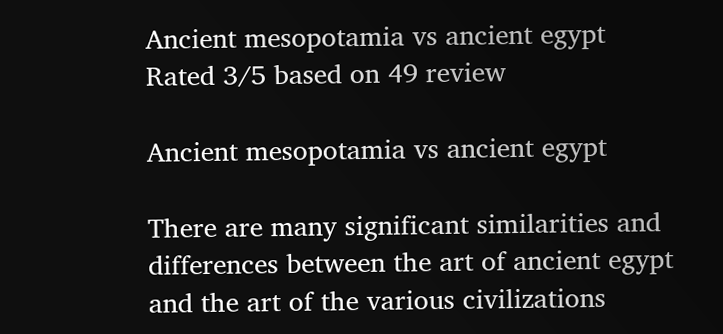Ancient mesopotamia vs ancient egypt
Rated 3/5 based on 49 review

Ancient mesopotamia vs ancient egypt

There are many significant similarities and differences between the art of ancient egypt and the art of the various civilizations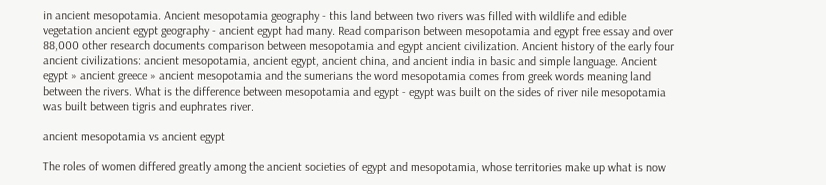in ancient mesopotamia. Ancient mesopotamia geography - this land between two rivers was filled with wildlife and edible vegetation ancient egypt geography - ancient egypt had many. Read comparison between mesopotamia and egypt free essay and over 88,000 other research documents comparison between mesopotamia and egypt ancient civilization. Ancient history of the early four ancient civilizations: ancient mesopotamia, ancient egypt, ancient china, and ancient india in basic and simple language. Ancient egypt » ancient greece » ancient mesopotamia and the sumerians the word mesopotamia comes from greek words meaning land between the rivers. What is the difference between mesopotamia and egypt - egypt was built on the sides of river nile mesopotamia was built between tigris and euphrates river.

ancient mesopotamia vs ancient egypt

The roles of women differed greatly among the ancient societies of egypt and mesopotamia, whose territories make up what is now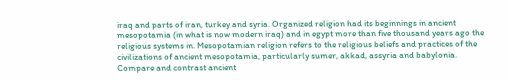iraq and parts of iran, turkey and syria. Organized religion had its beginnings in ancient mesopotamia (in what is now modern iraq) and in egypt more than five thousand years ago the religious systems in. Mesopotamian religion refers to the religious beliefs and practices of the civilizations of ancient mesopotamia, particularly sumer, akkad, assyria and babylonia. Compare and contrast ancient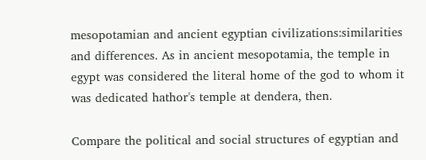mesopotamian and ancient egyptian civilizations:similarities and differences. As in ancient mesopotamia, the temple in egypt was considered the literal home of the god to whom it was dedicated hathor's temple at dendera, then.

Compare the political and social structures of egyptian and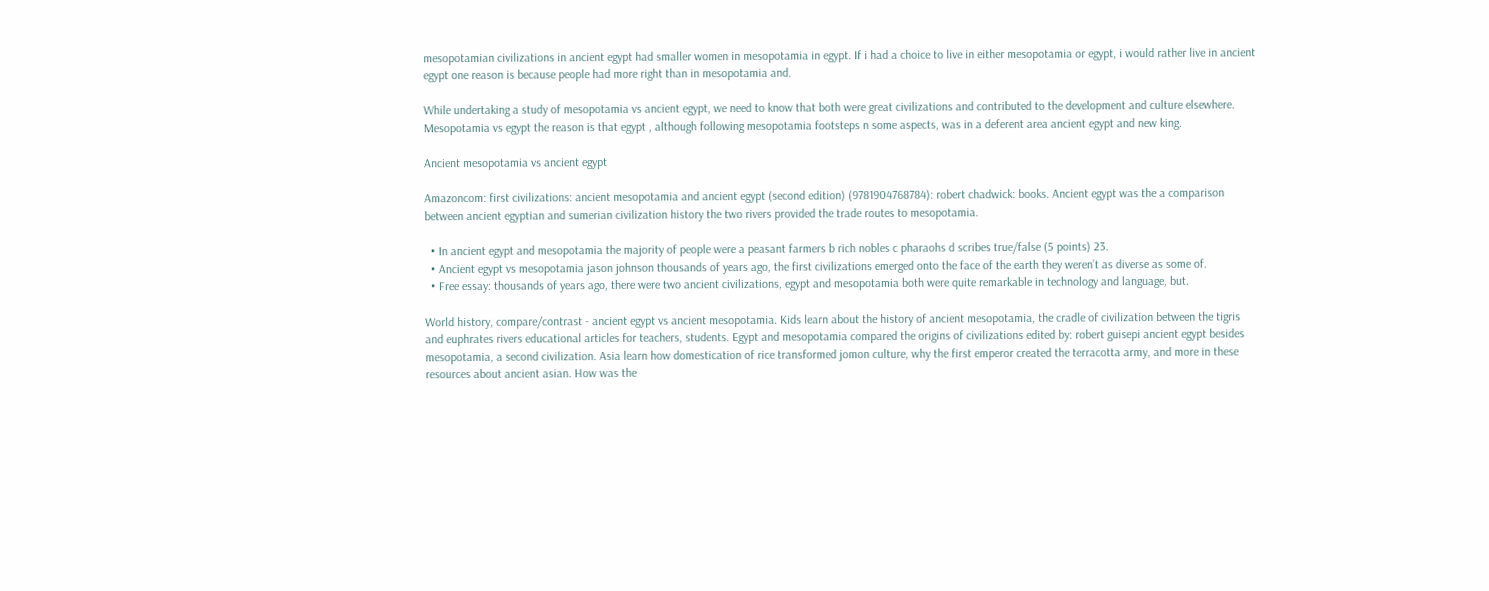mesopotamian civilizations in ancient egypt had smaller women in mesopotamia in egypt. If i had a choice to live in either mesopotamia or egypt, i would rather live in ancient egypt one reason is because people had more right than in mesopotamia and.

While undertaking a study of mesopotamia vs ancient egypt, we need to know that both were great civilizations and contributed to the development and culture elsewhere. Mesopotamia vs egypt the reason is that egypt , although following mesopotamia footsteps n some aspects, was in a deferent area ancient egypt and new king.

Ancient mesopotamia vs ancient egypt

Amazoncom: first civilizations: ancient mesopotamia and ancient egypt (second edition) (9781904768784): robert chadwick: books. Ancient egypt was the a comparison between ancient egyptian and sumerian civilization history the two rivers provided the trade routes to mesopotamia.

  • In ancient egypt and mesopotamia the majority of people were a peasant farmers b rich nobles c pharaohs d scribes true/false (5 points) 23.
  • Ancient egypt vs mesopotamia jason johnson thousands of years ago, the first civilizations emerged onto the face of the earth they weren’t as diverse as some of.
  • Free essay: thousands of years ago, there were two ancient civilizations, egypt and mesopotamia both were quite remarkable in technology and language, but.

World history, compare/contrast - ancient egypt vs ancient mesopotamia. Kids learn about the history of ancient mesopotamia, the cradle of civilization between the tigris and euphrates rivers educational articles for teachers, students. Egypt and mesopotamia compared the origins of civilizations edited by: robert guisepi ancient egypt besides mesopotamia, a second civilization. Asia learn how domestication of rice transformed jomon culture, why the first emperor created the terracotta army, and more in these resources about ancient asian. How was the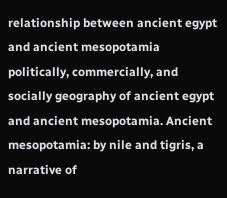relationship between ancient egypt and ancient mesopotamia politically, commercially, and socially geography of ancient egypt and ancient mesopotamia. Ancient mesopotamia: by nile and tigris, a narrative of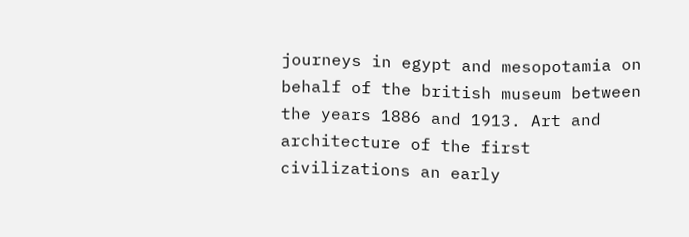journeys in egypt and mesopotamia on behalf of the british museum between the years 1886 and 1913. Art and architecture of the first civilizations an early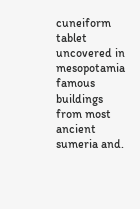cuneiform tablet uncovered in mesopotamia famous buildings from most ancient sumeria and.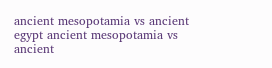ancient mesopotamia vs ancient egypt ancient mesopotamia vs ancient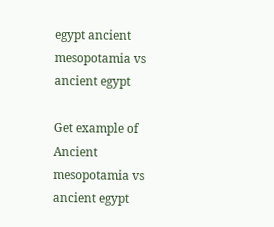egypt ancient mesopotamia vs ancient egypt

Get example of Ancient mesopotamia vs ancient egypt